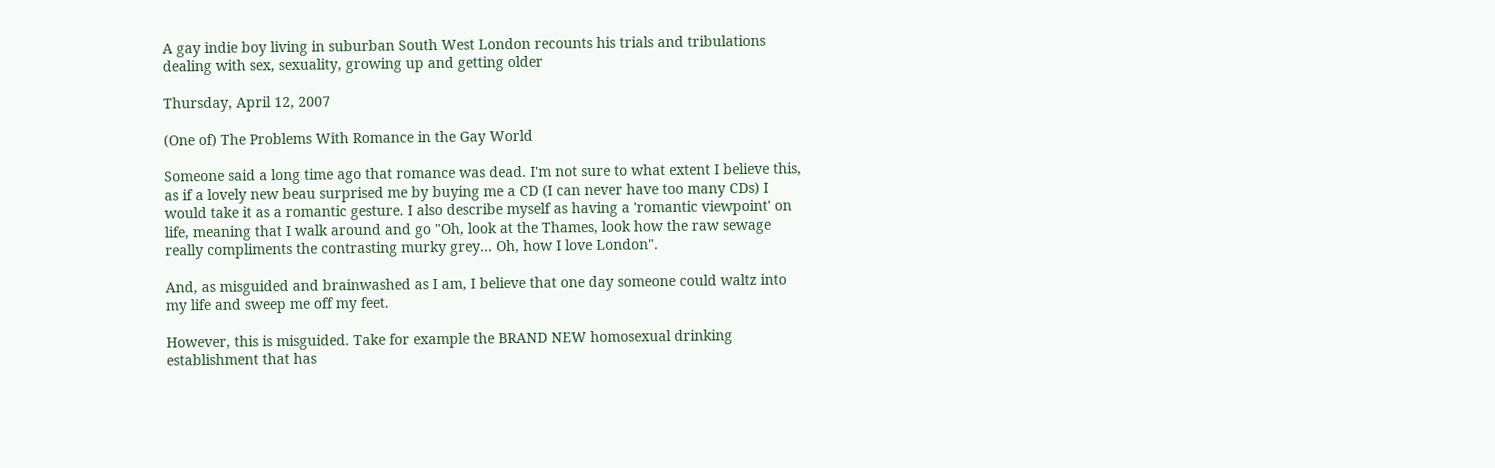A gay indie boy living in suburban South West London recounts his trials and tribulations dealing with sex, sexuality, growing up and getting older

Thursday, April 12, 2007

(One of) The Problems With Romance in the Gay World

Someone said a long time ago that romance was dead. I'm not sure to what extent I believe this, as if a lovely new beau surprised me by buying me a CD (I can never have too many CDs) I would take it as a romantic gesture. I also describe myself as having a 'romantic viewpoint' on life, meaning that I walk around and go "Oh, look at the Thames, look how the raw sewage really compliments the contrasting murky grey... Oh, how I love London".

And, as misguided and brainwashed as I am, I believe that one day someone could waltz into my life and sweep me off my feet.

However, this is misguided. Take for example the BRAND NEW homosexual drinking establishment that has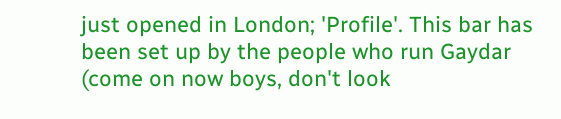just opened in London; 'Profile'. This bar has been set up by the people who run Gaydar (come on now boys, don't look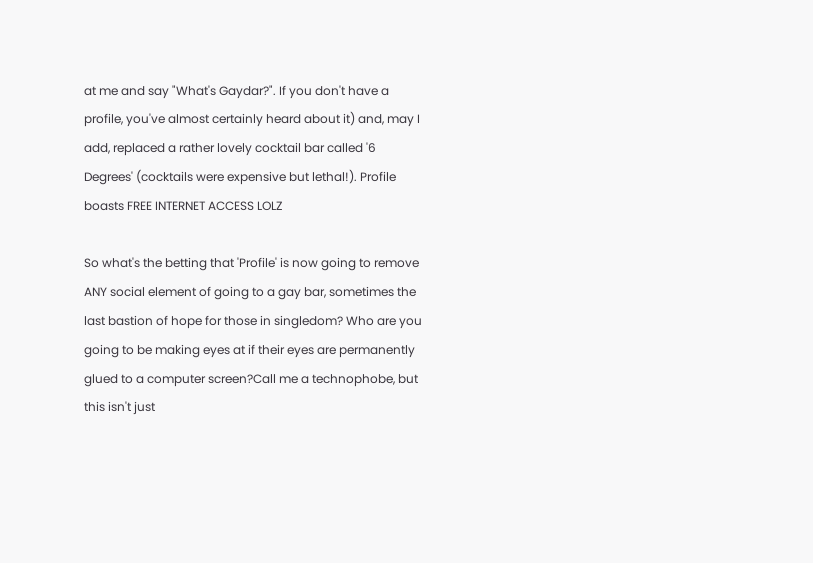at me and say "What's Gaydar?". If you don't have a profile, you've almost certainly heard about it) and, may I add, replaced a rather lovely cocktail bar called '6 Degrees' (cocktails were expensive but lethal!). Profile boasts FREE INTERNET ACCESS LOLZ

So what's the betting that 'Profile' is now going to remove ANY social element of going to a gay bar, sometimes the last bastion of hope for those in singledom? Who are you going to be making eyes at if their eyes are permanently glued to a computer screen?Call me a technophobe, but this isn't just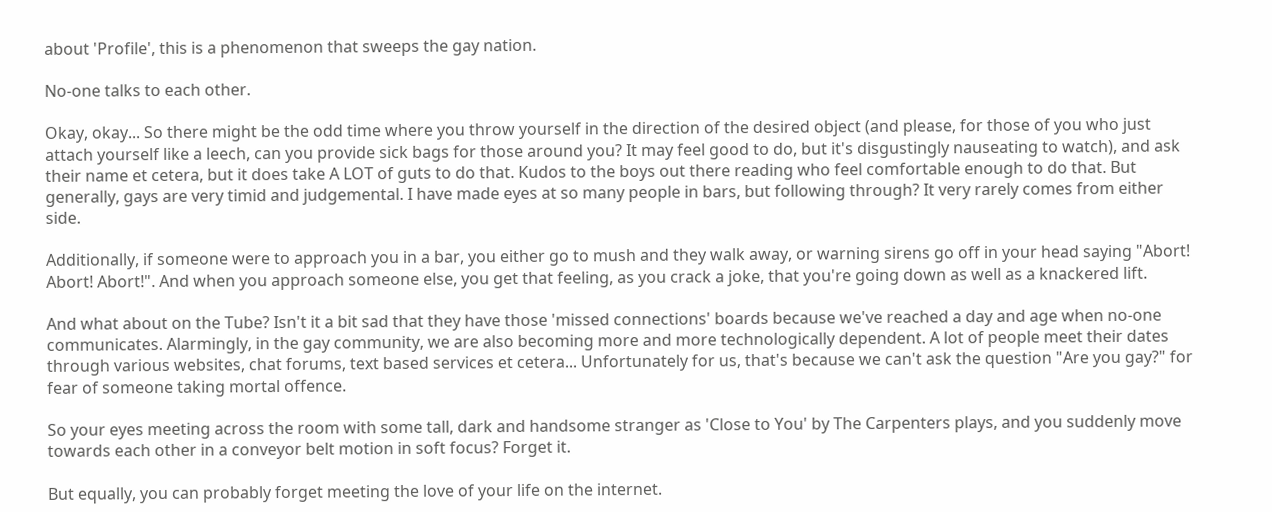about 'Profile', this is a phenomenon that sweeps the gay nation.

No-one talks to each other.

Okay, okay... So there might be the odd time where you throw yourself in the direction of the desired object (and please, for those of you who just attach yourself like a leech, can you provide sick bags for those around you? It may feel good to do, but it's disgustingly nauseating to watch), and ask their name et cetera, but it does take A LOT of guts to do that. Kudos to the boys out there reading who feel comfortable enough to do that. But generally, gays are very timid and judgemental. I have made eyes at so many people in bars, but following through? It very rarely comes from either side.

Additionally, if someone were to approach you in a bar, you either go to mush and they walk away, or warning sirens go off in your head saying "Abort! Abort! Abort!". And when you approach someone else, you get that feeling, as you crack a joke, that you're going down as well as a knackered lift.

And what about on the Tube? Isn't it a bit sad that they have those 'missed connections' boards because we've reached a day and age when no-one communicates. Alarmingly, in the gay community, we are also becoming more and more technologically dependent. A lot of people meet their dates through various websites, chat forums, text based services et cetera... Unfortunately for us, that's because we can't ask the question "Are you gay?" for fear of someone taking mortal offence.

So your eyes meeting across the room with some tall, dark and handsome stranger as 'Close to You' by The Carpenters plays, and you suddenly move towards each other in a conveyor belt motion in soft focus? Forget it.

But equally, you can probably forget meeting the love of your life on the internet.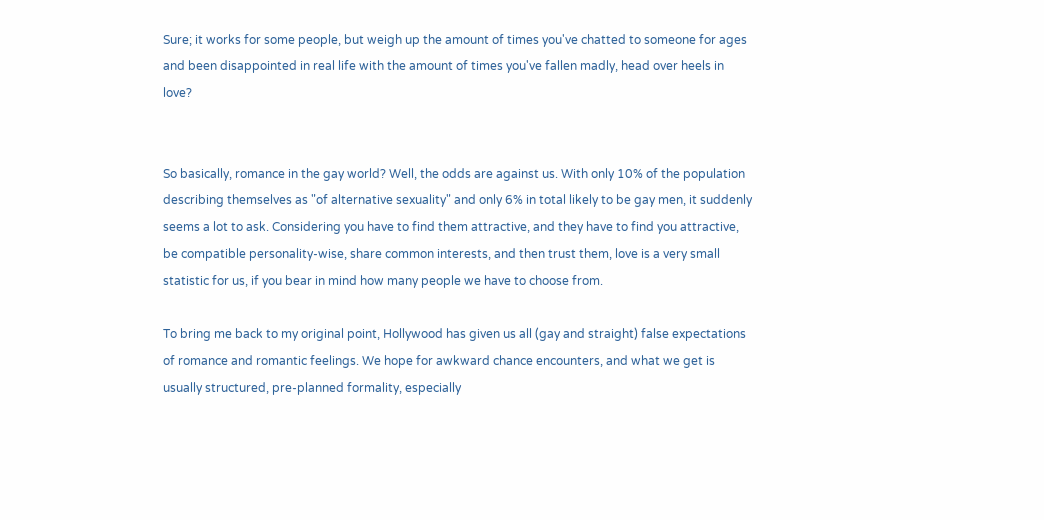Sure; it works for some people, but weigh up the amount of times you've chatted to someone for ages and been disappointed in real life with the amount of times you've fallen madly, head over heels in love?


So basically, romance in the gay world? Well, the odds are against us. With only 10% of the population describing themselves as "of alternative sexuality" and only 6% in total likely to be gay men, it suddenly seems a lot to ask. Considering you have to find them attractive, and they have to find you attractive, be compatible personality-wise, share common interests, and then trust them, love is a very small statistic for us, if you bear in mind how many people we have to choose from.

To bring me back to my original point, Hollywood has given us all (gay and straight) false expectations of romance and romantic feelings. We hope for awkward chance encounters, and what we get is usually structured, pre-planned formality, especially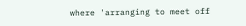where 'arranging to meet off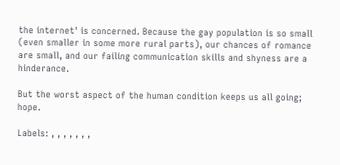the internet' is concerned. Because the gay population is so small (even smaller in some more rural parts), our chances of romance are small, and our failing communication skills and shyness are a hinderance.

But the worst aspect of the human condition keeps us all going; hope.

Labels: , , , , , , ,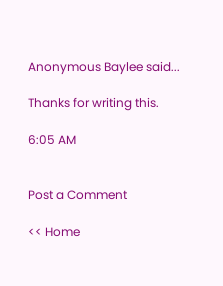Anonymous Baylee said...

Thanks for writing this.

6:05 AM


Post a Comment

<< Home